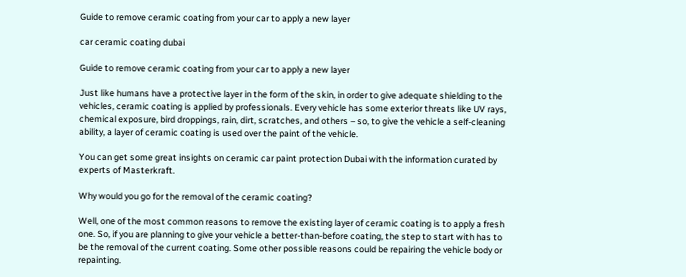Guide to remove ceramic coating from your car to apply a new layer

car ceramic coating dubai

Guide to remove ceramic coating from your car to apply a new layer

Just like humans have a protective layer in the form of the skin, in order to give adequate shielding to the vehicles, ceramic coating is applied by professionals. Every vehicle has some exterior threats like UV rays, chemical exposure, bird droppings, rain, dirt, scratches, and others – so, to give the vehicle a self-cleaning ability, a layer of ceramic coating is used over the paint of the vehicle.

You can get some great insights on ceramic car paint protection Dubai with the information curated by experts of Masterkraft.

Why would you go for the removal of the ceramic coating?

Well, one of the most common reasons to remove the existing layer of ceramic coating is to apply a fresh one. So, if you are planning to give your vehicle a better-than-before coating, the step to start with has to be the removal of the current coating. Some other possible reasons could be repairing the vehicle body or repainting.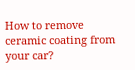How to remove ceramic coating from your car?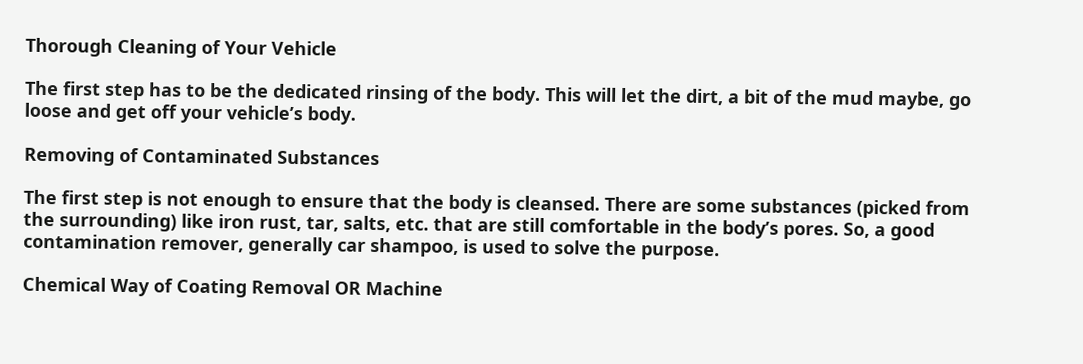Thorough Cleaning of Your Vehicle

The first step has to be the dedicated rinsing of the body. This will let the dirt, a bit of the mud maybe, go loose and get off your vehicle’s body.

Removing of Contaminated Substances

The first step is not enough to ensure that the body is cleansed. There are some substances (picked from the surrounding) like iron rust, tar, salts, etc. that are still comfortable in the body’s pores. So, a good contamination remover, generally car shampoo, is used to solve the purpose.

Chemical Way of Coating Removal OR Machine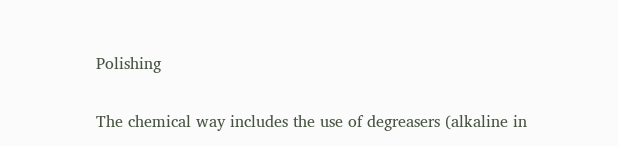Polishing

The chemical way includes the use of degreasers (alkaline in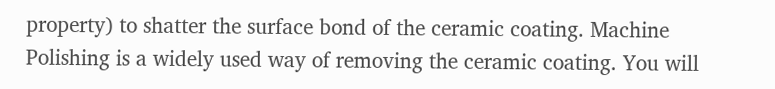property) to shatter the surface bond of the ceramic coating. Machine Polishing is a widely used way of removing the ceramic coating. You will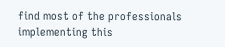find most of the professionals implementing this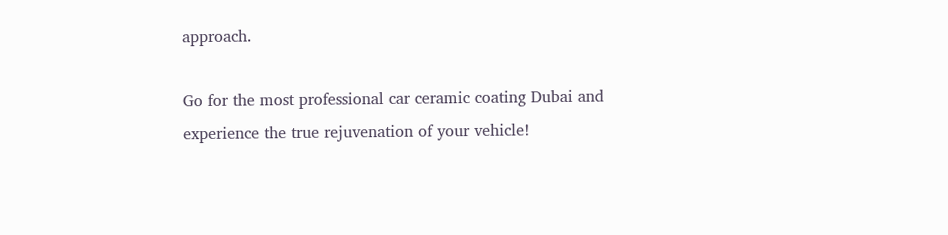approach.

Go for the most professional car ceramic coating Dubai and experience the true rejuvenation of your vehicle!